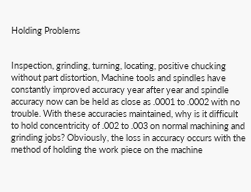Holding Problems


Inspection, grinding, turning, locating, positive chucking without part distortion, Machine tools and spindles have constantly improved accuracy year after year and spindle accuracy now can be held as close as .0001 to .0002 with no trouble. With these accuracies maintained, why is it difficult to hold concentricity of .002 to .003 on normal machining and grinding jobs? Obviously, the loss in accuracy occurs with the method of holding the work piece on the machine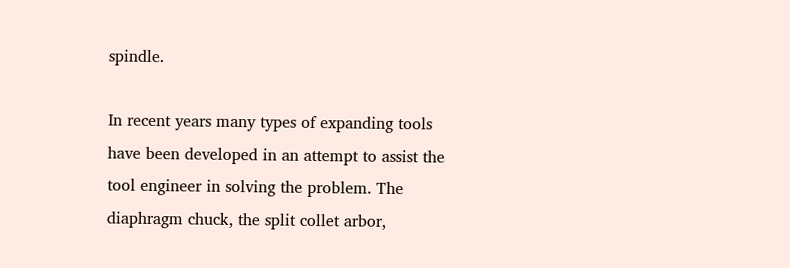spindle.

In recent years many types of expanding tools have been developed in an attempt to assist the tool engineer in solving the problem. The diaphragm chuck, the split collet arbor,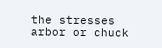the stresses arbor or chuck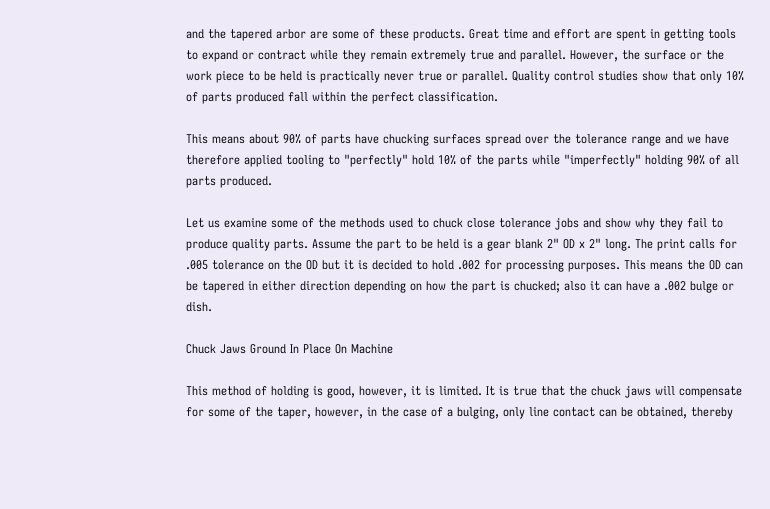and the tapered arbor are some of these products. Great time and effort are spent in getting tools to expand or contract while they remain extremely true and parallel. However, the surface or the work piece to be held is practically never true or parallel. Quality control studies show that only 10% of parts produced fall within the perfect classification.

This means about 90% of parts have chucking surfaces spread over the tolerance range and we have therefore applied tooling to "perfectly" hold 10% of the parts while "imperfectly" holding 90% of all parts produced.

Let us examine some of the methods used to chuck close tolerance jobs and show why they fail to produce quality parts. Assume the part to be held is a gear blank 2" OD x 2" long. The print calls for .005 tolerance on the OD but it is decided to hold .002 for processing purposes. This means the OD can be tapered in either direction depending on how the part is chucked; also it can have a .002 bulge or dish.

Chuck Jaws Ground In Place On Machine

This method of holding is good, however, it is limited. It is true that the chuck jaws will compensate for some of the taper, however, in the case of a bulging, only line contact can be obtained, thereby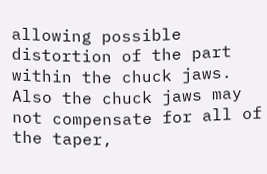allowing possible distortion of the part within the chuck jaws. Also the chuck jaws may not compensate for all of the taper,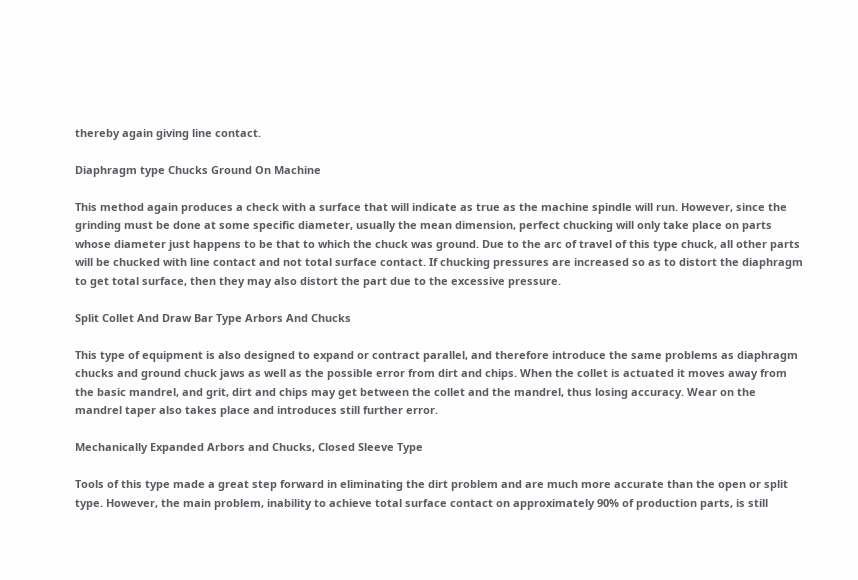thereby again giving line contact.

Diaphragm type Chucks Ground On Machine

This method again produces a check with a surface that will indicate as true as the machine spindle will run. However, since the grinding must be done at some specific diameter, usually the mean dimension, perfect chucking will only take place on parts whose diameter just happens to be that to which the chuck was ground. Due to the arc of travel of this type chuck, all other parts will be chucked with line contact and not total surface contact. If chucking pressures are increased so as to distort the diaphragm to get total surface, then they may also distort the part due to the excessive pressure.

Split Collet And Draw Bar Type Arbors And Chucks

This type of equipment is also designed to expand or contract parallel, and therefore introduce the same problems as diaphragm chucks and ground chuck jaws as well as the possible error from dirt and chips. When the collet is actuated it moves away from the basic mandrel, and grit, dirt and chips may get between the collet and the mandrel, thus losing accuracy. Wear on the mandrel taper also takes place and introduces still further error.

Mechanically Expanded Arbors and Chucks, Closed Sleeve Type

Tools of this type made a great step forward in eliminating the dirt problem and are much more accurate than the open or split type. However, the main problem, inability to achieve total surface contact on approximately 90% of production parts, is still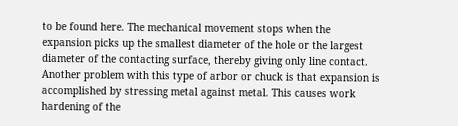to be found here. The mechanical movement stops when the expansion picks up the smallest diameter of the hole or the largest diameter of the contacting surface, thereby giving only line contact. Another problem with this type of arbor or chuck is that expansion is accomplished by stressing metal against metal. This causes work hardening of the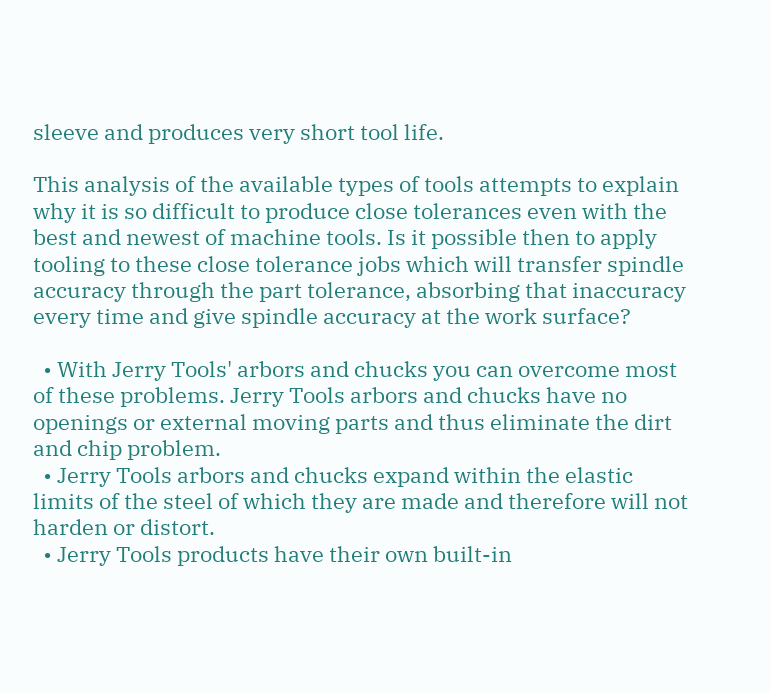sleeve and produces very short tool life.

This analysis of the available types of tools attempts to explain why it is so difficult to produce close tolerances even with the best and newest of machine tools. Is it possible then to apply tooling to these close tolerance jobs which will transfer spindle accuracy through the part tolerance, absorbing that inaccuracy every time and give spindle accuracy at the work surface?

  • With Jerry Tools' arbors and chucks you can overcome most of these problems. Jerry Tools arbors and chucks have no openings or external moving parts and thus eliminate the dirt and chip problem.
  • Jerry Tools arbors and chucks expand within the elastic limits of the steel of which they are made and therefore will not harden or distort.
  • Jerry Tools products have their own built-in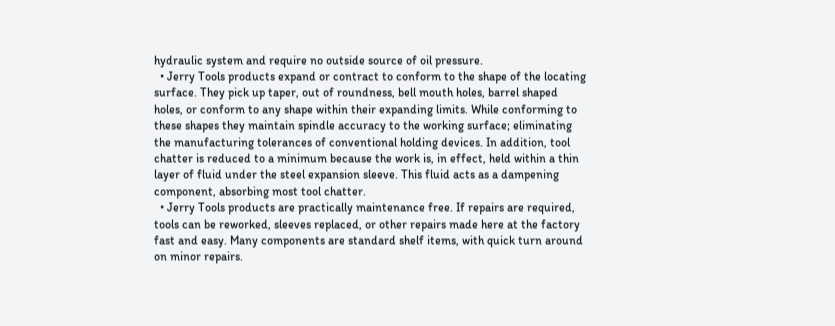hydraulic system and require no outside source of oil pressure.
  • Jerry Tools products expand or contract to conform to the shape of the locating surface. They pick up taper, out of roundness, bell mouth holes, barrel shaped holes, or conform to any shape within their expanding limits. While conforming to these shapes they maintain spindle accuracy to the working surface; eliminating the manufacturing tolerances of conventional holding devices. In addition, tool chatter is reduced to a minimum because the work is, in effect, held within a thin layer of fluid under the steel expansion sleeve. This fluid acts as a dampening component, absorbing most tool chatter.
  • Jerry Tools products are practically maintenance free. If repairs are required, tools can be reworked, sleeves replaced, or other repairs made here at the factory fast and easy. Many components are standard shelf items, with quick turn around on minor repairs.